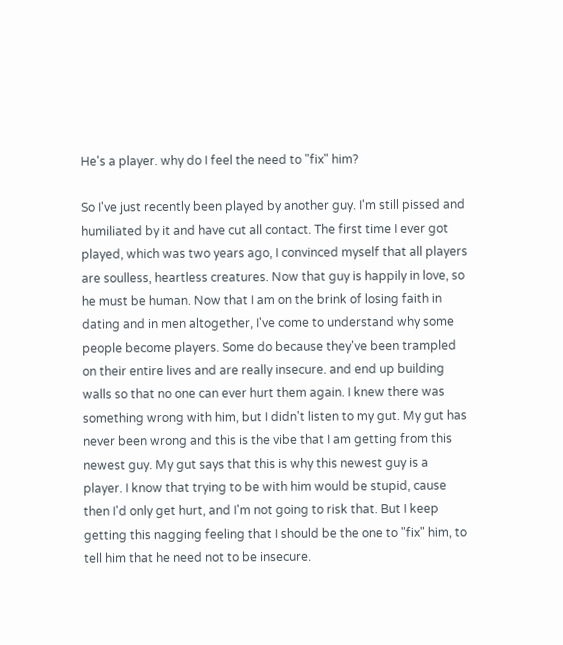He's a player. why do I feel the need to "fix" him?

So I've just recently been played by another guy. I'm still pissed and humiliated by it and have cut all contact. The first time I ever got played, which was two years ago, I convinced myself that all players are soulless, heartless creatures. Now that guy is happily in love, so he must be human. Now that I am on the brink of losing faith in dating and in men altogether, I've come to understand why some people become players. Some do because they've been trampled on their entire lives and are really insecure. and end up building walls so that no one can ever hurt them again. I knew there was something wrong with him, but I didn't listen to my gut. My gut has never been wrong and this is the vibe that I am getting from this newest guy. My gut says that this is why this newest guy is a player. I know that trying to be with him would be stupid, cause then I'd only get hurt, and I'm not going to risk that. But I keep getting this nagging feeling that I should be the one to "fix" him, to tell him that he need not to be insecure.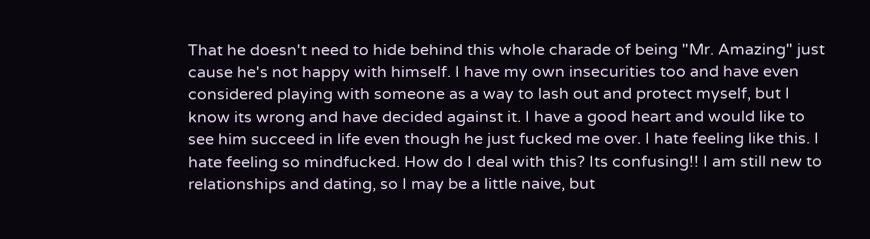That he doesn't need to hide behind this whole charade of being "Mr. Amazing" just cause he's not happy with himself. I have my own insecurities too and have even considered playing with someone as a way to lash out and protect myself, but I know its wrong and have decided against it. I have a good heart and would like to see him succeed in life even though he just fucked me over. I hate feeling like this. I hate feeling so mindfucked. How do I deal with this? Its confusing!! I am still new to relationships and dating, so I may be a little naive, but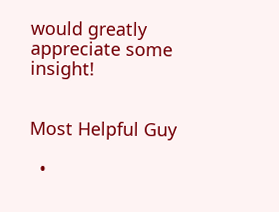would greatly appreciate some insight!


Most Helpful Guy

  •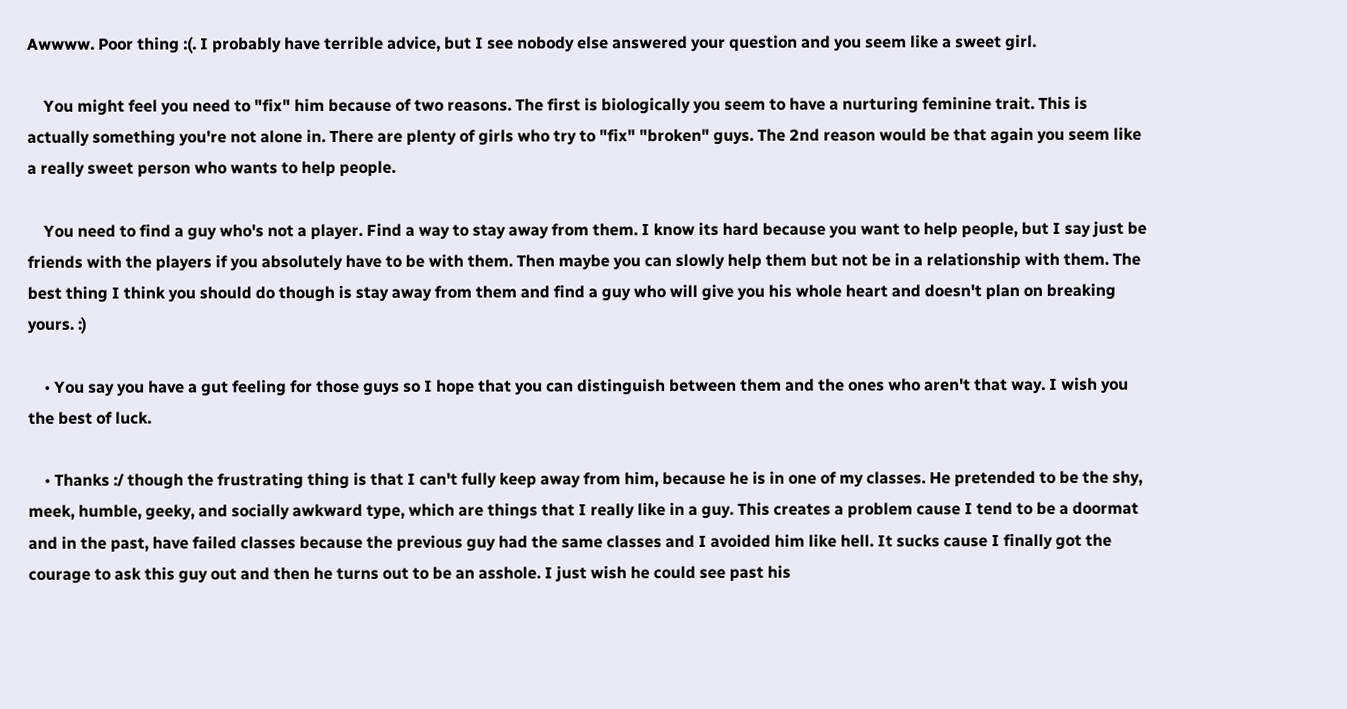Awwww. Poor thing :(. I probably have terrible advice, but I see nobody else answered your question and you seem like a sweet girl.

    You might feel you need to "fix" him because of two reasons. The first is biologically you seem to have a nurturing feminine trait. This is actually something you're not alone in. There are plenty of girls who try to "fix" "broken" guys. The 2nd reason would be that again you seem like a really sweet person who wants to help people.

    You need to find a guy who's not a player. Find a way to stay away from them. I know its hard because you want to help people, but I say just be friends with the players if you absolutely have to be with them. Then maybe you can slowly help them but not be in a relationship with them. The best thing I think you should do though is stay away from them and find a guy who will give you his whole heart and doesn't plan on breaking yours. :)

    • You say you have a gut feeling for those guys so I hope that you can distinguish between them and the ones who aren't that way. I wish you the best of luck.

    • Thanks :/ though the frustrating thing is that I can't fully keep away from him, because he is in one of my classes. He pretended to be the shy, meek, humble, geeky, and socially awkward type, which are things that I really like in a guy. This creates a problem cause I tend to be a doormat and in the past, have failed classes because the previous guy had the same classes and I avoided him like hell. It sucks cause I finally got the courage to ask this guy out and then he turns out to be an asshole. I just wish he could see past his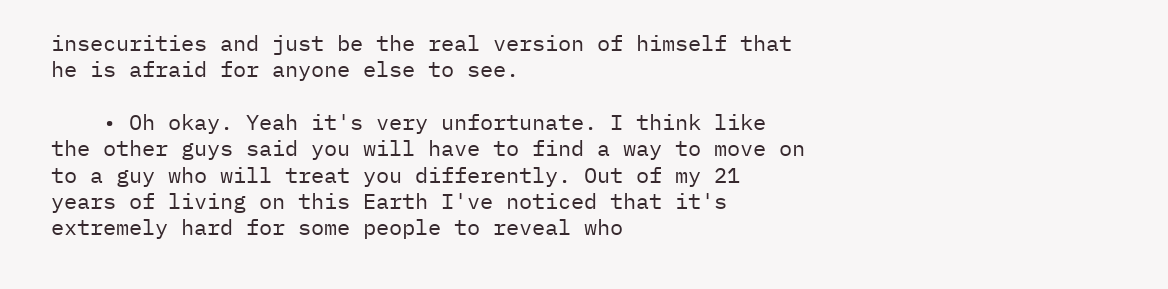insecurities and just be the real version of himself that he is afraid for anyone else to see.

    • Oh okay. Yeah it's very unfortunate. I think like the other guys said you will have to find a way to move on to a guy who will treat you differently. Out of my 21 years of living on this Earth I've noticed that it's extremely hard for some people to reveal who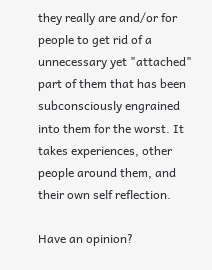they really are and/or for people to get rid of a unnecessary yet "attached" part of them that has been subconsciously engrained into them for the worst. It takes experiences, other people around them, and their own self reflection.

Have an opinion?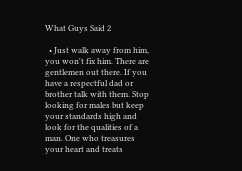What Guys Said 2

  • Just walk away from him, you won't fix him. There are gentlemen out there. If you have a respectful dad or brother talk with them. Stop looking for males but keep your standards high and look for the qualities of a man. One who treasures your heart and treats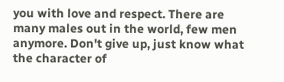you with love and respect. There are many males out in the world, few men anymore. Don't give up, just know what the character of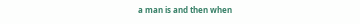a man is and then when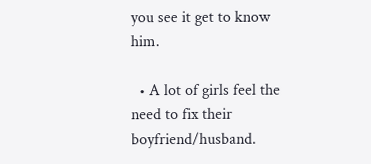you see it get to know him.

  • A lot of girls feel the need to fix their boyfriend/husband.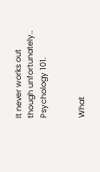It never works out though unfortunately.. Psychology 101.


What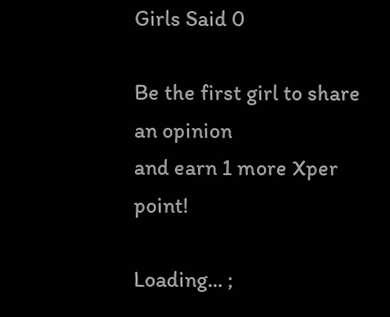Girls Said 0

Be the first girl to share an opinion
and earn 1 more Xper point!

Loading... ;